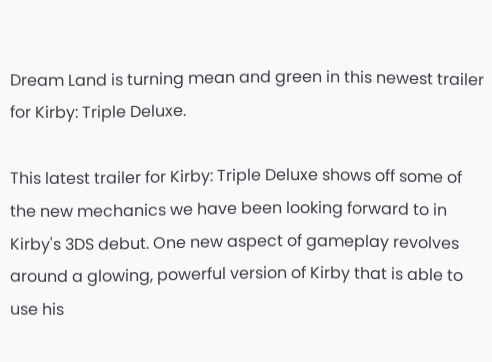Dream Land is turning mean and green in this newest trailer for Kirby: Triple Deluxe.

This latest trailer for Kirby: Triple Deluxe shows off some of the new mechanics we have been looking forward to in Kirby's 3DS debut. One new aspect of gameplay revolves around a glowing, powerful version of Kirby that is able to use his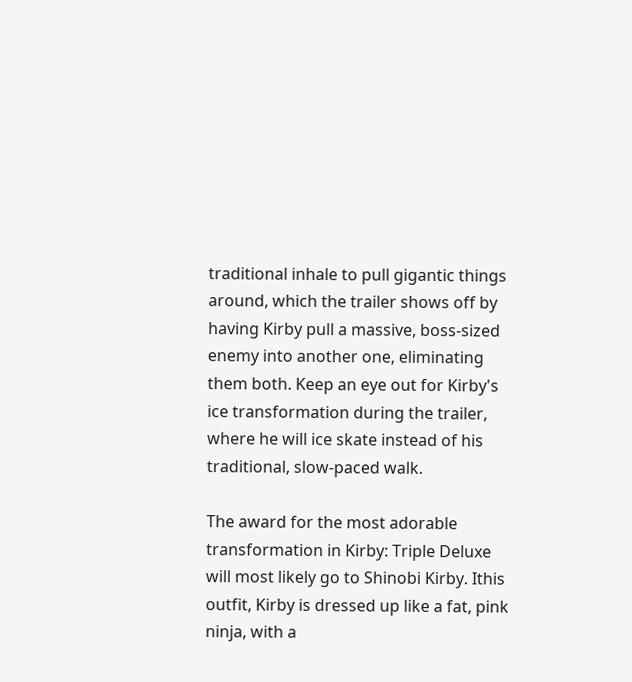traditional inhale to pull gigantic things around, which the trailer shows off by having Kirby pull a massive, boss-sized enemy into another one, eliminating them both. Keep an eye out for Kirby's ice transformation during the trailer, where he will ice skate instead of his traditional, slow-paced walk.

The award for the most adorable transformation in Kirby: Triple Deluxe will most likely go to Shinobi Kirby. Ithis outfit, Kirby is dressed up like a fat, pink ninja, with a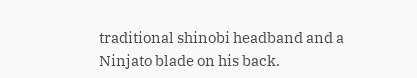traditional shinobi headband and a Ninjato blade on his back.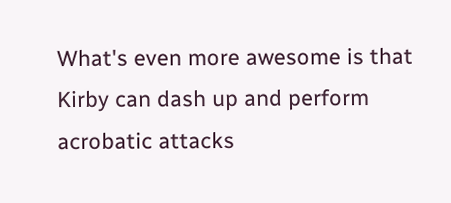What's even more awesome is that Kirby can dash up and perform acrobatic attacks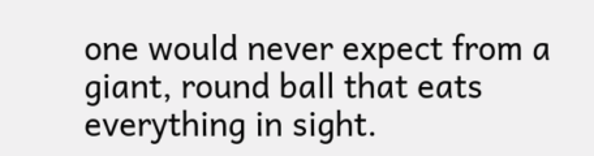one would never expect from a giant, round ball that eats everything in sight.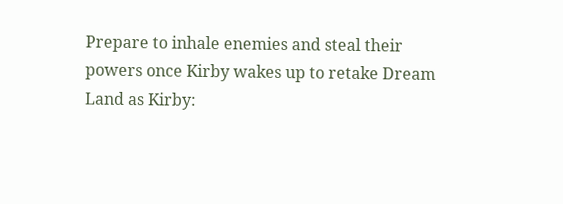Prepare to inhale enemies and steal their powers once Kirby wakes up to retake Dream Land as Kirby: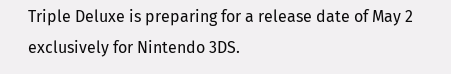Triple Deluxe is preparing for a release date of May 2 exclusively for Nintendo 3DS.